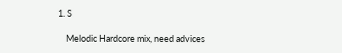1. S

    Melodic Hardcore mix, need advices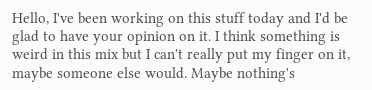Hello, I've been working on this stuff today and I'd be glad to have your opinion on it. I think something is weird in this mix but I can't really put my finger on it, maybe someone else would. Maybe nothing's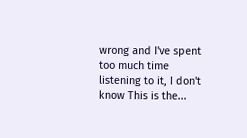wrong and I've spent too much time listening to it, I don't know This is the...